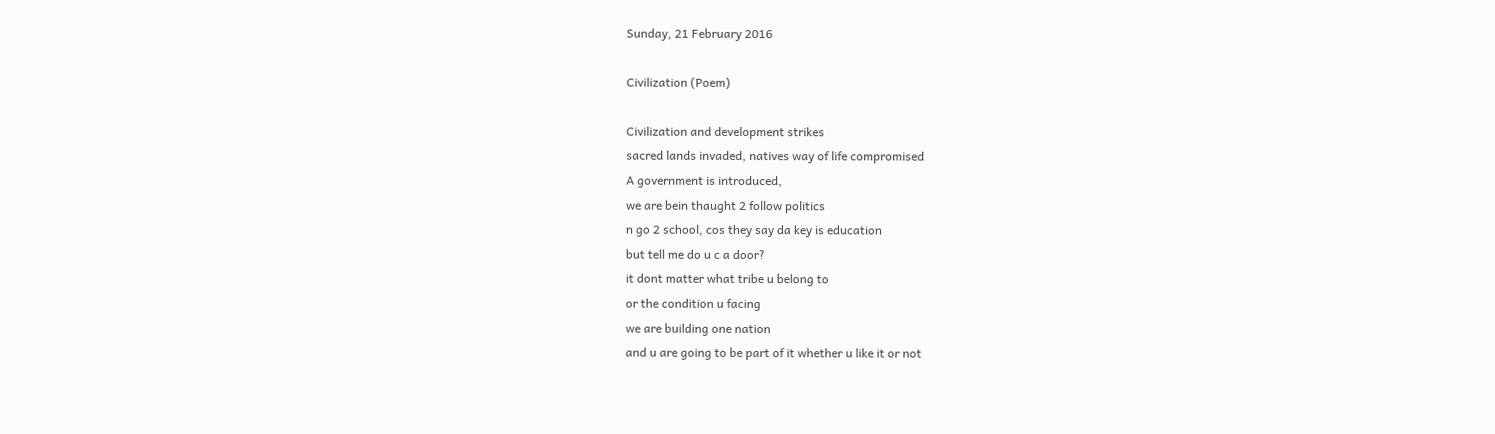Sunday, 21 February 2016

Civilization (Poem)

Civilization and development strikes
sacred lands invaded, natives way of life compromised
A government is introduced,
we are bein thaught 2 follow politics
n go 2 school, cos they say da key is education
but tell me do u c a door?
it dont matter what tribe u belong to
or the condition u facing
we are building one nation
and u are going to be part of it whether u like it or not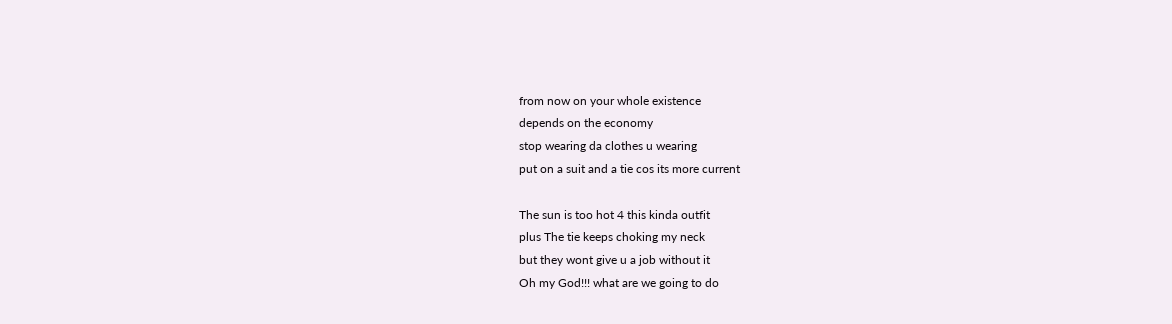from now on your whole existence
depends on the economy
stop wearing da clothes u wearing
put on a suit and a tie cos its more current

The sun is too hot 4 this kinda outfit
plus The tie keeps choking my neck
but they wont give u a job without it
Oh my God!!! what are we going to do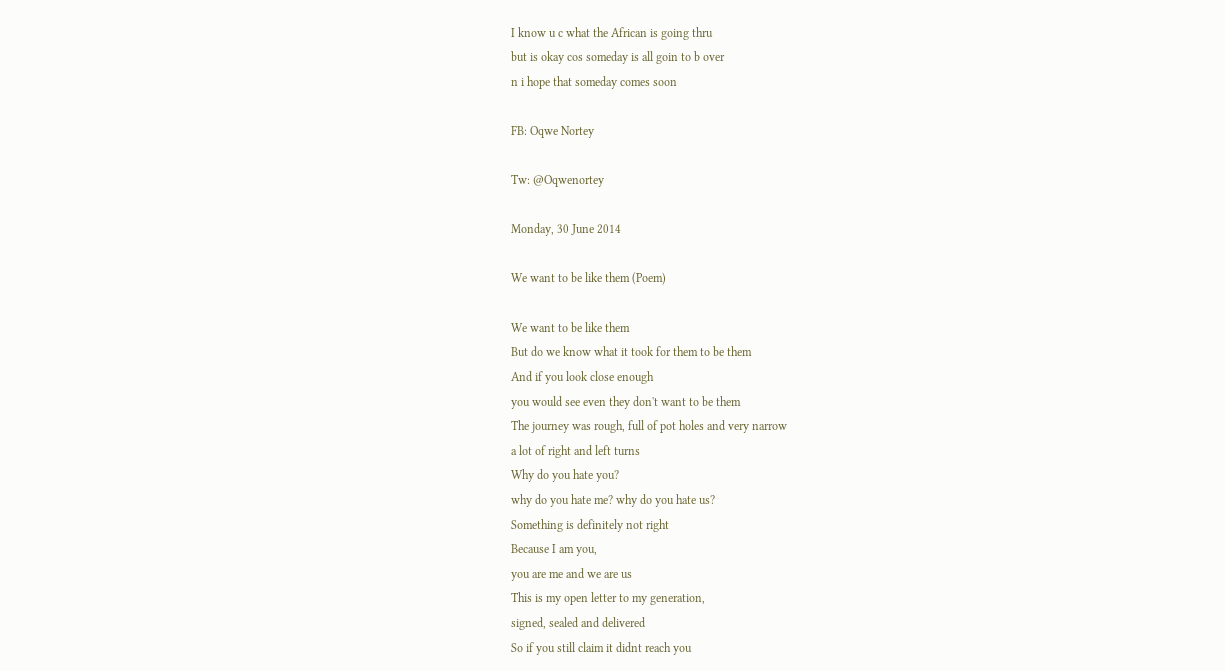I know u c what the African is going thru
but is okay cos someday is all goin to b over
n i hope that someday comes soon

FB: Oqwe Nortey

Tw: @Oqwenortey

Monday, 30 June 2014

We want to be like them (Poem)

We want to be like them
But do we know what it took for them to be them
And if you look close enough
you would see even they don't want to be them
The journey was rough, full of pot holes and very narrow
a lot of right and left turns
Why do you hate you?
why do you hate me? why do you hate us?
Something is definitely not right
Because I am you,
you are me and we are us
This is my open letter to my generation,
signed, sealed and delivered
So if you still claim it didnt reach you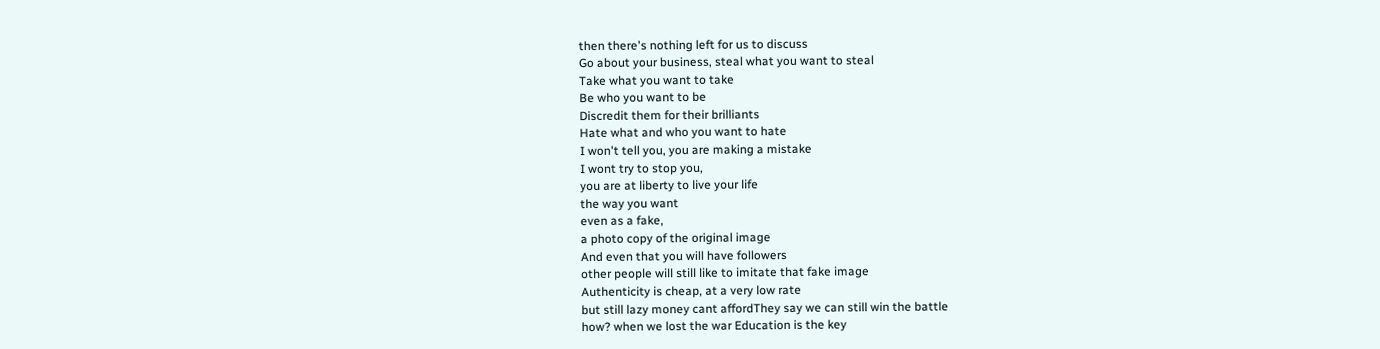then there's nothing left for us to discuss
Go about your business, steal what you want to steal
Take what you want to take
Be who you want to be
Discredit them for their brilliants
Hate what and who you want to hate
I won't tell you, you are making a mistake
I wont try to stop you,
you are at liberty to live your life
the way you want
even as a fake,
a photo copy of the original image
And even that you will have followers
other people will still like to imitate that fake image
Authenticity is cheap, at a very low rate
but still lazy money cant affordThey say we can still win the battle
how? when we lost the war Education is the key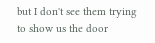but I don't see them trying to show us the door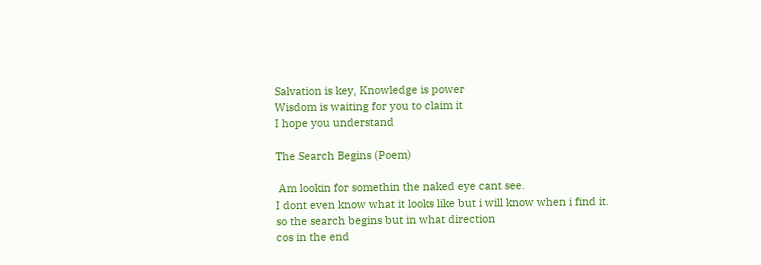Salvation is key, Knowledge is power
Wisdom is waiting for you to claim it
I hope you understand

The Search Begins (Poem)

 Am lookin for somethin the naked eye cant see.
I dont even know what it looks like but i will know when i find it.
so the search begins but in what direction
cos in the end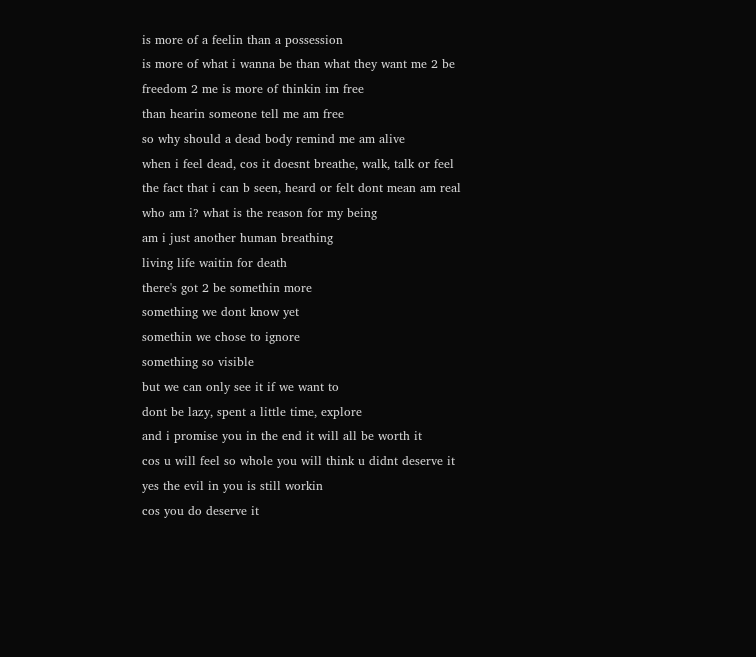is more of a feelin than a possession
is more of what i wanna be than what they want me 2 be
freedom 2 me is more of thinkin im free
than hearin someone tell me am free
so why should a dead body remind me am alive
when i feel dead, cos it doesnt breathe, walk, talk or feel
the fact that i can b seen, heard or felt dont mean am real
who am i? what is the reason for my being
am i just another human breathing
living life waitin for death
there's got 2 be somethin more
something we dont know yet
somethin we chose to ignore
something so visible
but we can only see it if we want to
dont be lazy, spent a little time, explore
and i promise you in the end it will all be worth it
cos u will feel so whole you will think u didnt deserve it
yes the evil in you is still workin
cos you do deserve it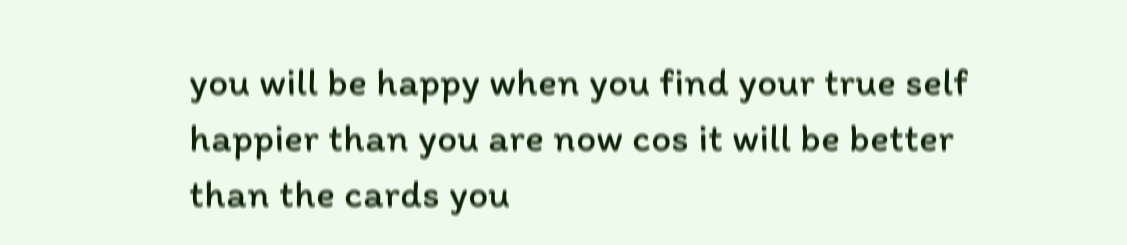you will be happy when you find your true self
happier than you are now cos it will be better
than the cards you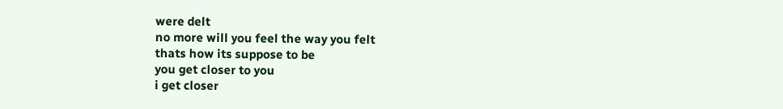were delt
no more will you feel the way you felt
thats how its suppose to be
you get closer to you
i get closer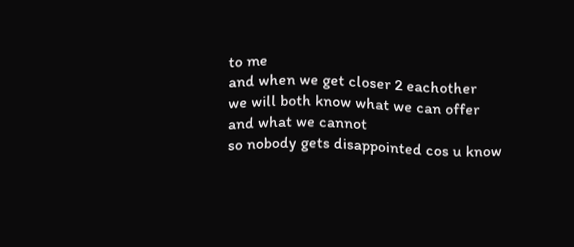to me
and when we get closer 2 eachother
we will both know what we can offer
and what we cannot
so nobody gets disappointed cos u know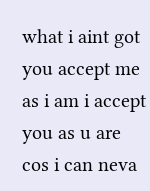what i aint got
you accept me as i am i accept you as u are
cos i can neva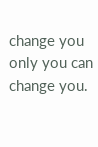change you only you can change you.